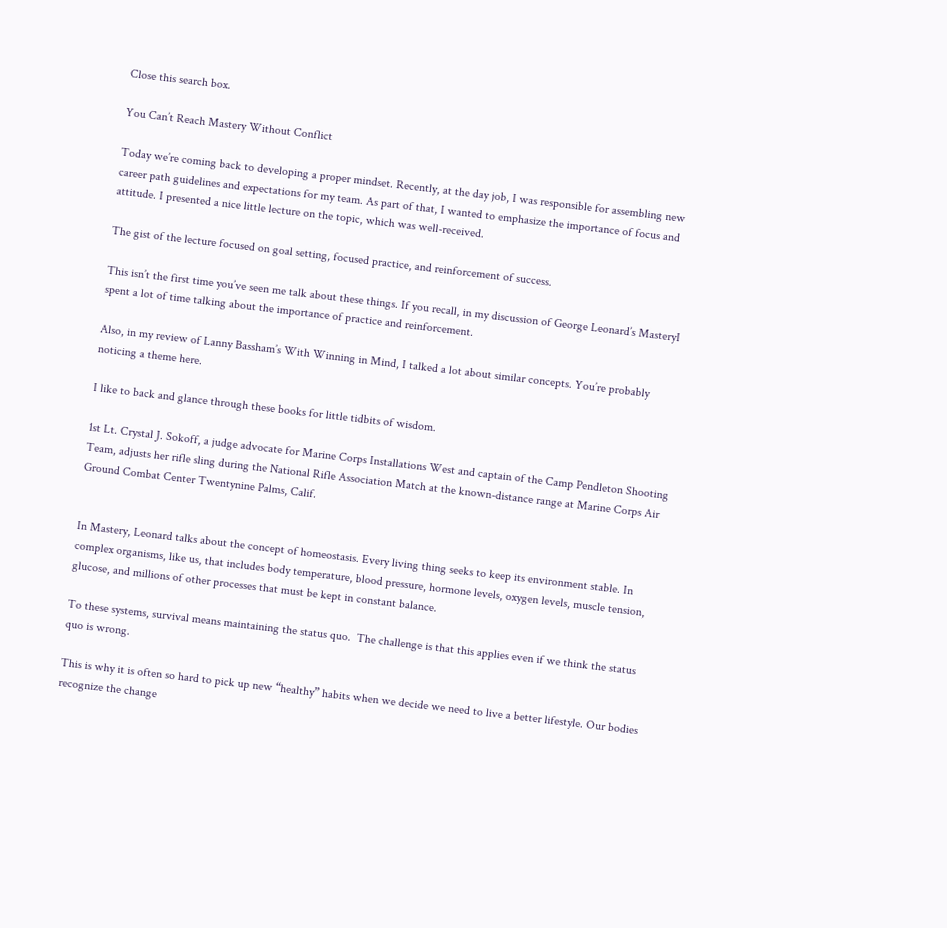Close this search box.

You Can’t Reach Mastery Without Conflict

Today we’re coming back to developing a proper mindset. Recently, at the day job, I was responsible for assembling new career path guidelines and expectations for my team. As part of that, I wanted to emphasize the importance of focus and attitude. I presented a nice little lecture on the topic, which was well-received.

The gist of the lecture focused on goal setting, focused practice, and reinforcement of success.

This isn’t the first time you’ve seen me talk about these things. If you recall, in my discussion of George Leonard’s MasteryI spent a lot of time talking about the importance of practice and reinforcement.

Also, in my review of Lanny Bassham’s With Winning in Mind, I talked a lot about similar concepts. You’re probably noticing a theme here.

I like to back and glance through these books for little tidbits of wisdom.

1st Lt. Crystal J. Sokoff, a judge advocate for Marine Corps Installations West and captain of the Camp Pendleton Shooting Team, adjusts her rifle sling during the National Rifle Association Match at the known-distance range at Marine Corps Air Ground Combat Center Twentynine Palms, Calif.


In Mastery, Leonard talks about the concept of homeostasis. Every living thing seeks to keep its environment stable. In complex organisms, like us, that includes body temperature, blood pressure, hormone levels, oxygen levels, muscle tension, glucose, and millions of other processes that must be kept in constant balance.

To these systems, survival means maintaining the status quo.  The challenge is that this applies even if we think the status quo is wrong.

This is why it is often so hard to pick up new “healthy” habits when we decide we need to live a better lifestyle. Our bodies recognize the change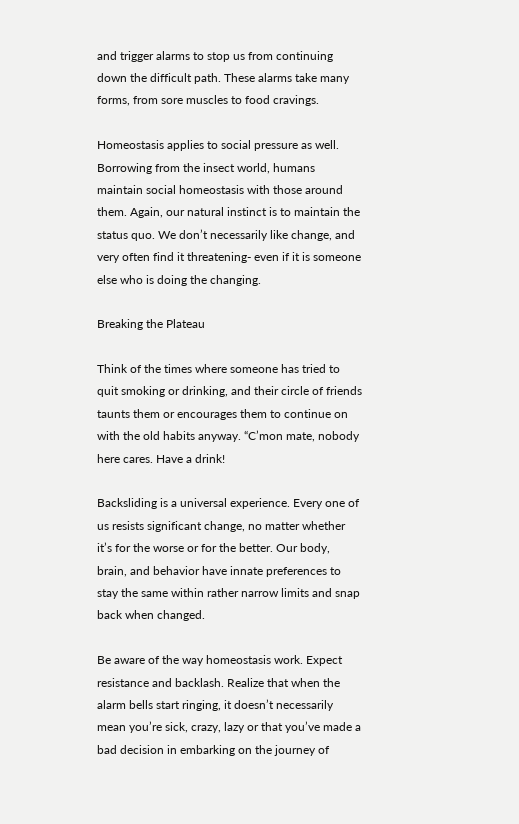and trigger alarms to stop us from continuing down the difficult path. These alarms take many forms, from sore muscles to food cravings.

Homeostasis applies to social pressure as well. Borrowing from the insect world, humans maintain social homeostasis with those around them. Again, our natural instinct is to maintain the status quo. We don’t necessarily like change, and very often find it threatening- even if it is someone else who is doing the changing.

Breaking the Plateau

Think of the times where someone has tried to quit smoking or drinking, and their circle of friends taunts them or encourages them to continue on with the old habits anyway. “C’mon mate, nobody here cares. Have a drink!

Backsliding is a universal experience. Every one of us resists significant change, no matter whether it’s for the worse or for the better. Our body, brain, and behavior have innate preferences to stay the same within rather narrow limits and snap back when changed.

Be aware of the way homeostasis work. Expect resistance and backlash. Realize that when the alarm bells start ringing, it doesn’t necessarily mean you’re sick, crazy, lazy or that you’ve made a bad decision in embarking on the journey of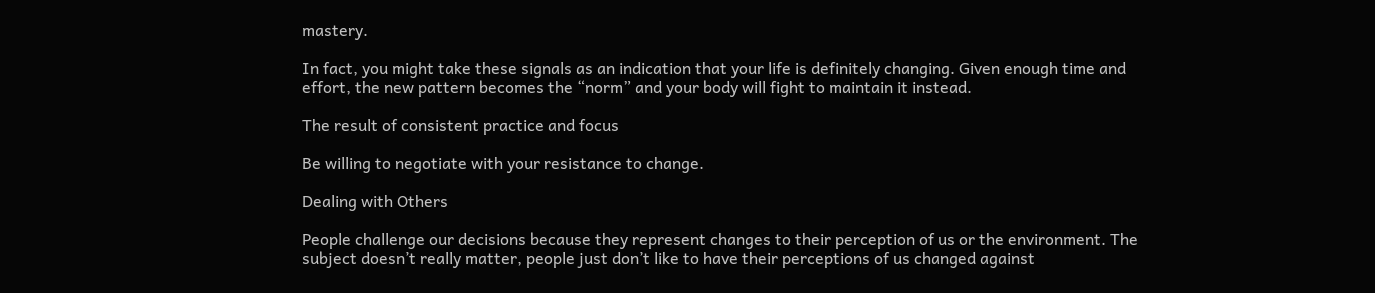mastery.

In fact, you might take these signals as an indication that your life is definitely changing. Given enough time and effort, the new pattern becomes the “norm” and your body will fight to maintain it instead.

The result of consistent practice and focus

Be willing to negotiate with your resistance to change.

Dealing with Others

People challenge our decisions because they represent changes to their perception of us or the environment. The subject doesn’t really matter, people just don’t like to have their perceptions of us changed against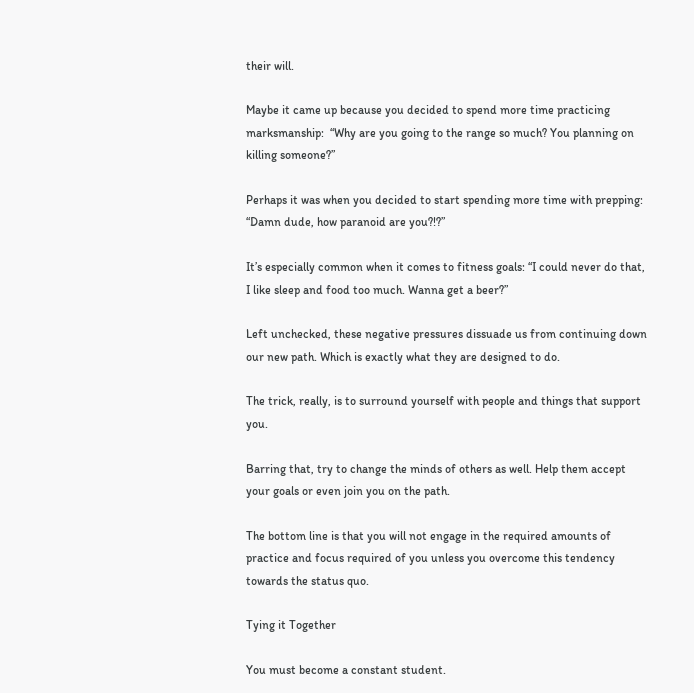their will.

Maybe it came up because you decided to spend more time practicing marksmanship:  “Why are you going to the range so much? You planning on killing someone?”

Perhaps it was when you decided to start spending more time with prepping: “Damn dude, how paranoid are you?!?”

It’s especially common when it comes to fitness goals: “I could never do that, I like sleep and food too much. Wanna get a beer?”

Left unchecked, these negative pressures dissuade us from continuing down our new path. Which is exactly what they are designed to do.

The trick, really, is to surround yourself with people and things that support you.

Barring that, try to change the minds of others as well. Help them accept your goals or even join you on the path.

The bottom line is that you will not engage in the required amounts of practice and focus required of you unless you overcome this tendency towards the status quo.

Tying it Together

You must become a constant student.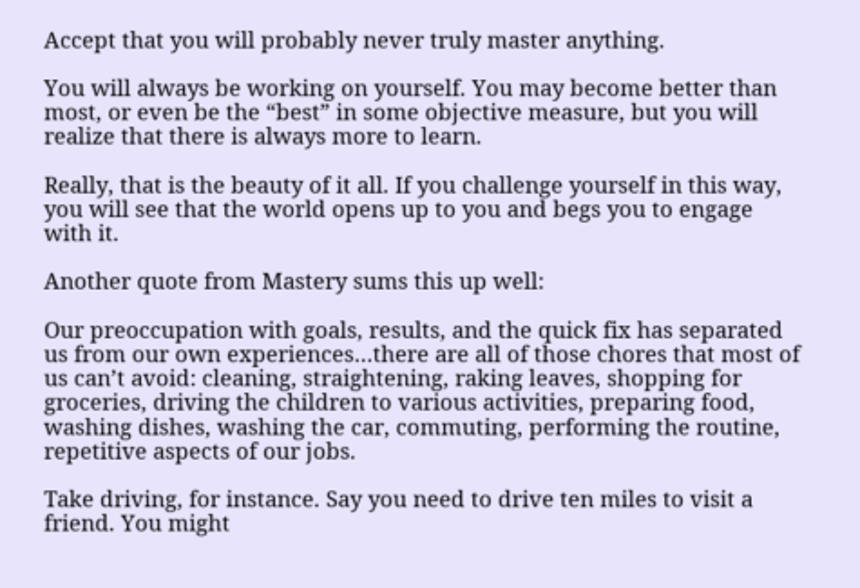Accept that you will probably never truly master anything.

You will always be working on yourself. You may become better than most, or even be the “best” in some objective measure, but you will realize that there is always more to learn.

Really, that is the beauty of it all. If you challenge yourself in this way, you will see that the world opens up to you and begs you to engage with it.

Another quote from Mastery sums this up well:

Our preoccupation with goals, results, and the quick fix has separated us from our own experiences…there are all of those chores that most of us can’t avoid: cleaning, straightening, raking leaves, shopping for groceries, driving the children to various activities, preparing food, washing dishes, washing the car, commuting, performing the routine, repetitive aspects of our jobs.

Take driving, for instance. Say you need to drive ten miles to visit a friend. You might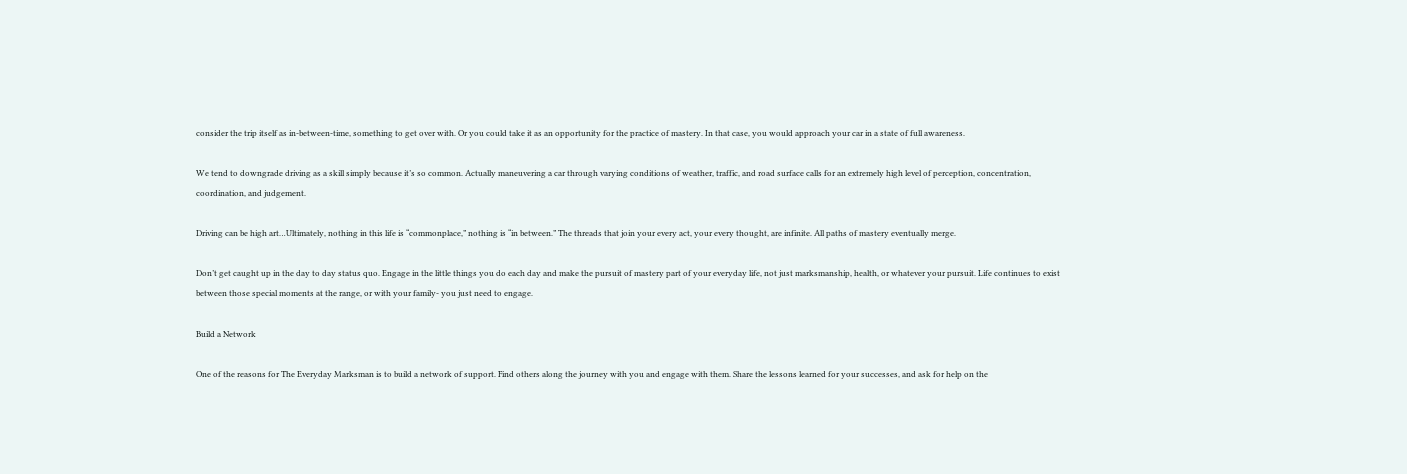consider the trip itself as in-between-time, something to get over with. Or you could take it as an opportunity for the practice of mastery. In that case, you would approach your car in a state of full awareness.

We tend to downgrade driving as a skill simply because it’s so common. Actually maneuvering a car through varying conditions of weather, traffic, and road surface calls for an extremely high level of perception, concentration, coordination, and judgement.

Driving can be high art…Ultimately, nothing in this life is “commonplace,” nothing is “in between.” The threads that join your every act, your every thought, are infinite. All paths of mastery eventually merge.

Don’t get caught up in the day to day status quo. Engage in the little things you do each day and make the pursuit of mastery part of your everyday life, not just marksmanship, health, or whatever your pursuit. Life continues to exist between those special moments at the range, or with your family- you just need to engage.

Build a Network

One of the reasons for The Everyday Marksman is to build a network of support. Find others along the journey with you and engage with them. Share the lessons learned for your successes, and ask for help on the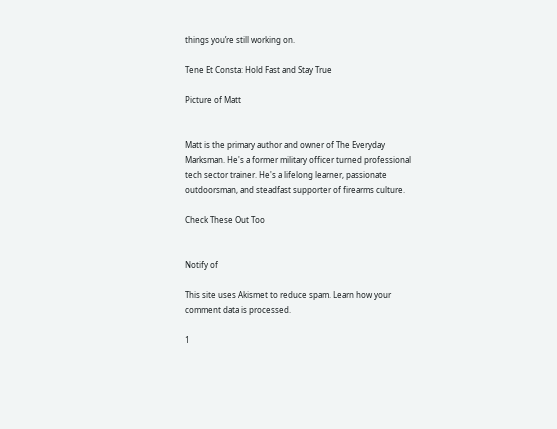things you’re still working on.

Tene Et Consta: Hold Fast and Stay True

Picture of Matt


Matt is the primary author and owner of The Everyday Marksman. He's a former military officer turned professional tech sector trainer. He's a lifelong learner, passionate outdoorsman, and steadfast supporter of firearms culture.

Check These Out Too


Notify of

This site uses Akismet to reduce spam. Learn how your comment data is processed.

1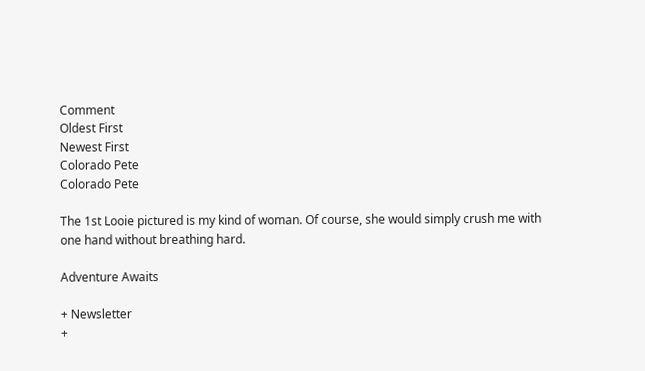Comment
Oldest First
Newest First
Colorado Pete
Colorado Pete

The 1st Looie pictured is my kind of woman. Of course, she would simply crush me with one hand without breathing hard.

Adventure Awaits

+ Newsletter
+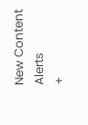New Content Alerts
+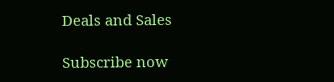Deals and Sales

Subscribe now